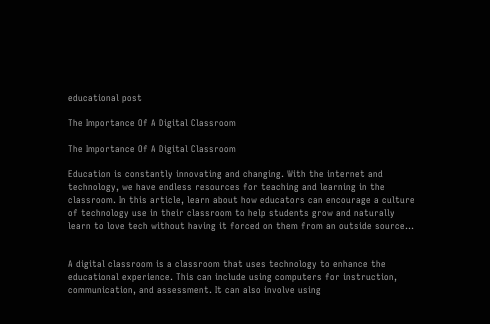educational post

The Importance Of A Digital Classroom

The Importance Of A Digital Classroom

Education is constantly innovating and changing. With the internet and technology, we have endless resources for teaching and learning in the classroom. In this article, learn about how educators can encourage a culture of technology use in their classroom to help students grow and naturally learn to love tech without having it forced on them from an outside source…


A digital classroom is a classroom that uses technology to enhance the educational experience. This can include using computers for instruction, communication, and assessment. It can also involve using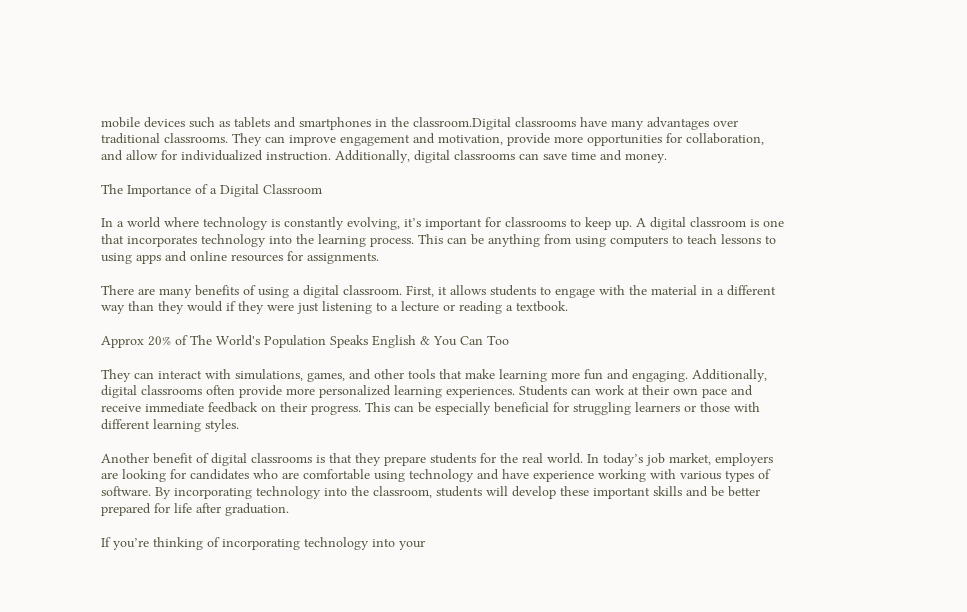mobile devices such as tablets and smartphones in the classroom.Digital classrooms have many advantages over traditional classrooms. They can improve engagement and motivation, provide more opportunities for collaboration, and allow for individualized instruction. Additionally, digital classrooms can save time and money.

The Importance of a Digital Classroom

In a world where technology is constantly evolving, it’s important for classrooms to keep up. A digital classroom is one that incorporates technology into the learning process. This can be anything from using computers to teach lessons to using apps and online resources for assignments.

There are many benefits of using a digital classroom. First, it allows students to engage with the material in a different way than they would if they were just listening to a lecture or reading a textbook.

Approx 20% of The World's Population Speaks English & You Can Too

They can interact with simulations, games, and other tools that make learning more fun and engaging. Additionally, digital classrooms often provide more personalized learning experiences. Students can work at their own pace and receive immediate feedback on their progress. This can be especially beneficial for struggling learners or those with different learning styles.

Another benefit of digital classrooms is that they prepare students for the real world. In today’s job market, employers are looking for candidates who are comfortable using technology and have experience working with various types of software. By incorporating technology into the classroom, students will develop these important skills and be better prepared for life after graduation.

If you’re thinking of incorporating technology into your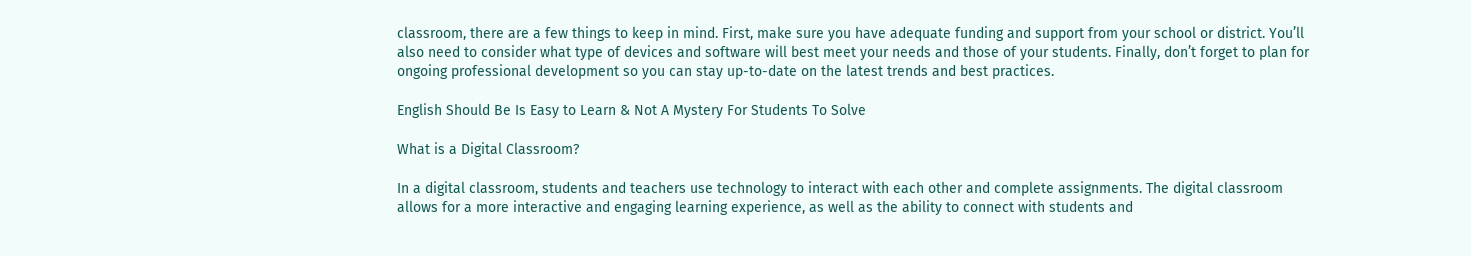classroom, there are a few things to keep in mind. First, make sure you have adequate funding and support from your school or district. You’ll also need to consider what type of devices and software will best meet your needs and those of your students. Finally, don’t forget to plan for ongoing professional development so you can stay up-to-date on the latest trends and best practices.

English Should Be Is Easy to Learn & Not A Mystery For Students To Solve

What is a Digital Classroom?

In a digital classroom, students and teachers use technology to interact with each other and complete assignments. The digital classroom allows for a more interactive and engaging learning experience, as well as the ability to connect with students and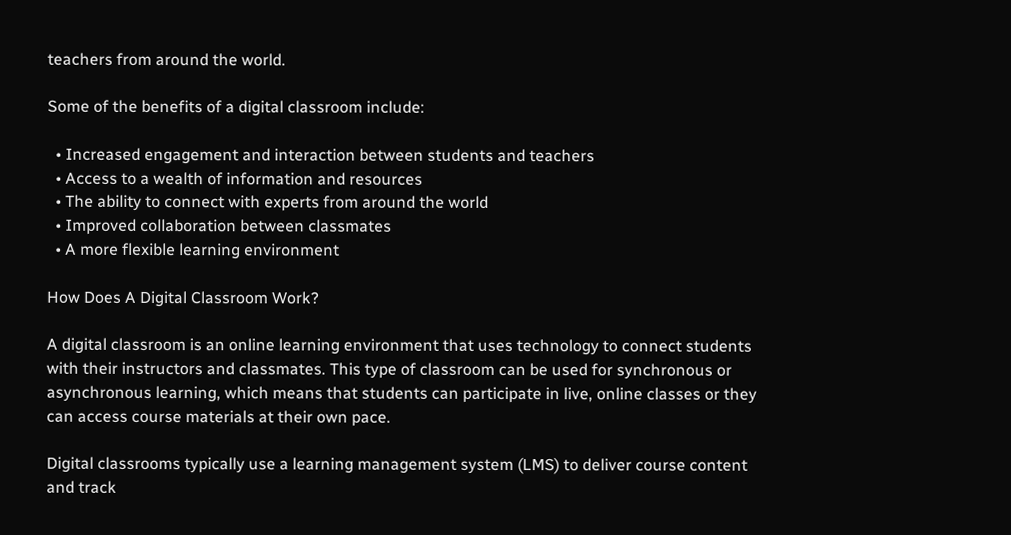teachers from around the world.

Some of the benefits of a digital classroom include:

  • Increased engagement and interaction between students and teachers
  • Access to a wealth of information and resources
  • The ability to connect with experts from around the world
  • Improved collaboration between classmates
  • A more flexible learning environment

How Does A Digital Classroom Work?

A digital classroom is an online learning environment that uses technology to connect students with their instructors and classmates. This type of classroom can be used for synchronous or asynchronous learning, which means that students can participate in live, online classes or they can access course materials at their own pace.

Digital classrooms typically use a learning management system (LMS) to deliver course content and track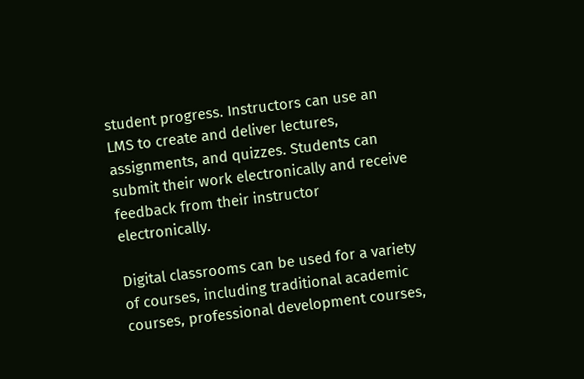student progress. Instructors can use an LMS to create and deliver lectures, assignments, and quizzes. Students can submit their work electronically and receive feedback from their instructor electronically.

Digital classrooms can be used for a variety of courses, including traditional academic courses, professional development courses,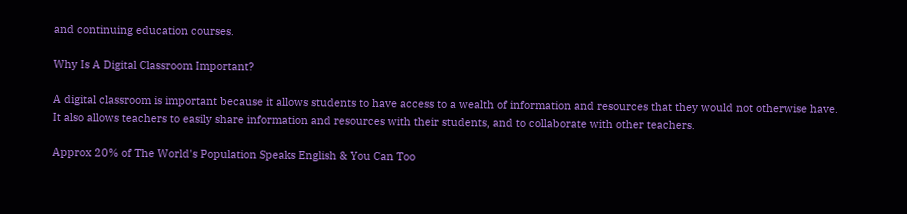and continuing education courses.

Why Is A Digital Classroom Important?

A digital classroom is important because it allows students to have access to a wealth of information and resources that they would not otherwise have. It also allows teachers to easily share information and resources with their students, and to collaborate with other teachers.

Approx 20% of The World's Population Speaks English & You Can Too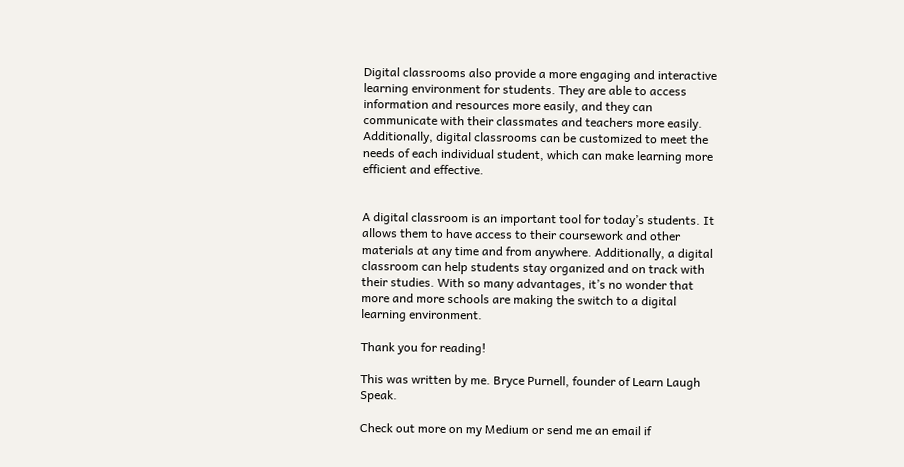Digital classrooms also provide a more engaging and interactive learning environment for students. They are able to access information and resources more easily, and they can communicate with their classmates and teachers more easily. Additionally, digital classrooms can be customized to meet the needs of each individual student, which can make learning more efficient and effective.


A digital classroom is an important tool for today’s students. It allows them to have access to their coursework and other materials at any time and from anywhere. Additionally, a digital classroom can help students stay organized and on track with their studies. With so many advantages, it’s no wonder that more and more schools are making the switch to a digital learning environment.

Thank you for reading!

This was written by me. Bryce Purnell, founder of Learn Laugh Speak.

Check out more on my Medium or send me an email if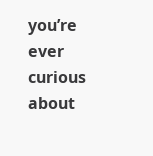you’re ever curious about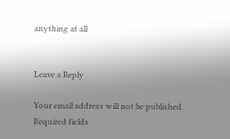anything at all


Leave a Reply

Your email address will not be published. Required fields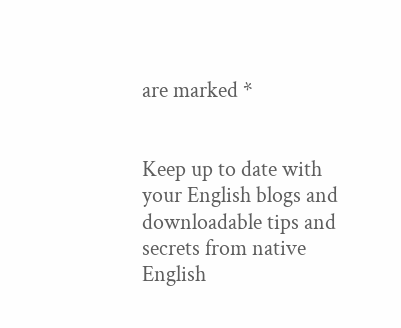are marked *


Keep up to date with your English blogs and downloadable tips and secrets from native English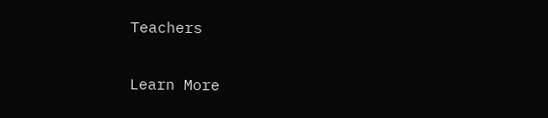Teachers

Learn More